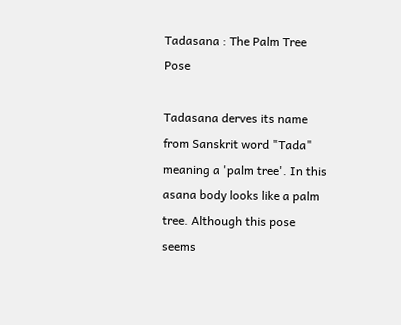Tadasana : The Palm Tree Pose

Tadasana derves its name from Sanskrit word "Tada" meaning a 'palm tree'. In this asana body looks like a palm tree. Although this pose seems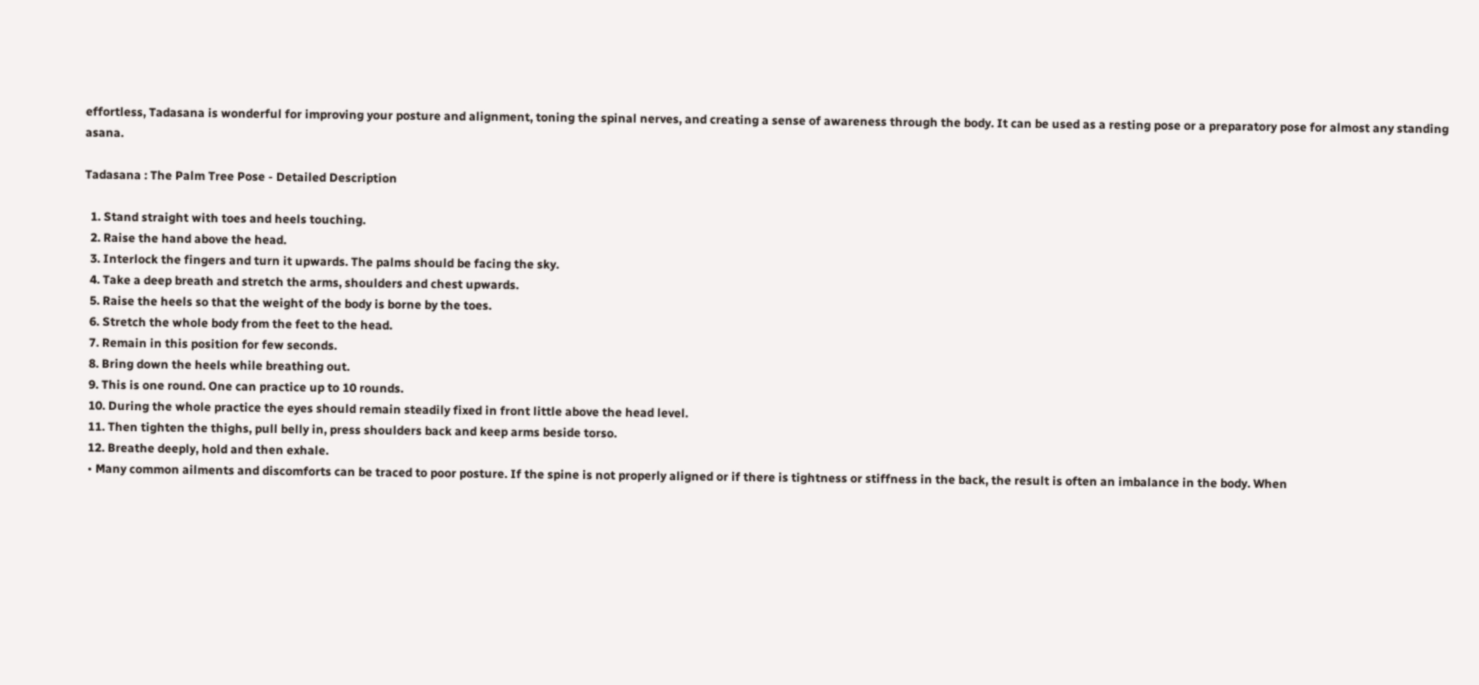effortless, Tadasana is wonderful for improving your posture and alignment, toning the spinal nerves, and creating a sense of awareness through the body. It can be used as a resting pose or a preparatory pose for almost any standing asana.

Tadasana : The Palm Tree Pose - Detailed Description

  1. Stand straight with toes and heels touching.
  2. Raise the hand above the head.
  3. Interlock the fingers and turn it upwards. The palms should be facing the sky.
  4. Take a deep breath and stretch the arms, shoulders and chest upwards.
  5. Raise the heels so that the weight of the body is borne by the toes.
  6. Stretch the whole body from the feet to the head.
  7. Remain in this position for few seconds.
  8. Bring down the heels while breathing out.
  9. This is one round. One can practice up to 10 rounds.
  10. During the whole practice the eyes should remain steadily fixed in front little above the head level.
  11. Then tighten the thighs, pull belly in, press shoulders back and keep arms beside torso.
  12. Breathe deeply, hold and then exhale.
  • Many common ailments and discomforts can be traced to poor posture. If the spine is not properly aligned or if there is tightness or stiffness in the back, the result is often an imbalance in the body. When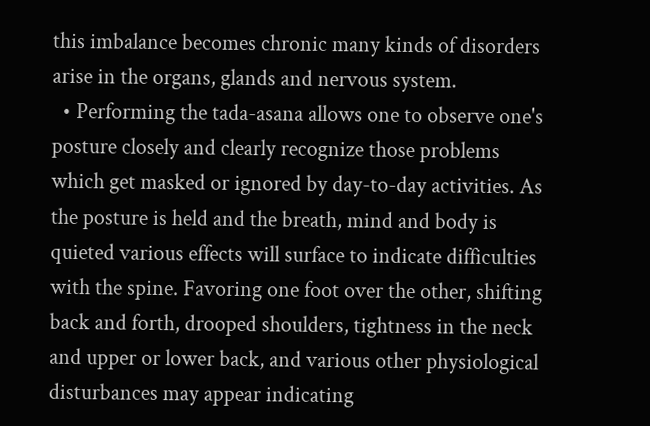this imbalance becomes chronic many kinds of disorders arise in the organs, glands and nervous system.
  • Performing the tada-asana allows one to observe one's posture closely and clearly recognize those problems which get masked or ignored by day-to-day activities. As the posture is held and the breath, mind and body is quieted various effects will surface to indicate difficulties with the spine. Favoring one foot over the other, shifting back and forth, drooped shoulders, tightness in the neck and upper or lower back, and various other physiological disturbances may appear indicating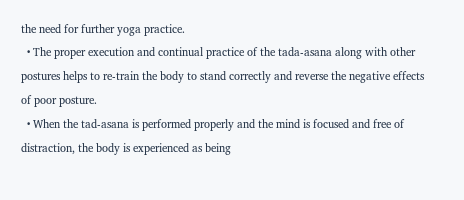the need for further yoga practice.
  • The proper execution and continual practice of the tada-asana along with other postures helps to re-train the body to stand correctly and reverse the negative effects of poor posture.
  • When the tad-asana is performed properly and the mind is focused and free of distraction, the body is experienced as being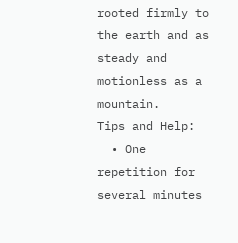rooted firmly to the earth and as steady and motionless as a mountain.
Tips and Help:
  • One repetition for several minutes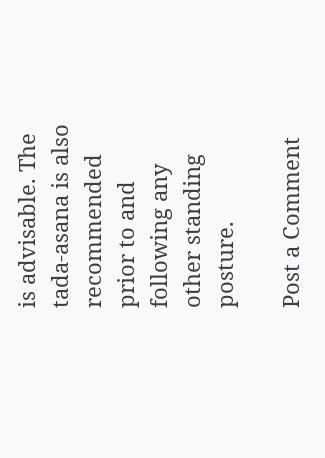is advisable. The tada-asana is also recommended prior to and following any other standing posture.

Post a Comment